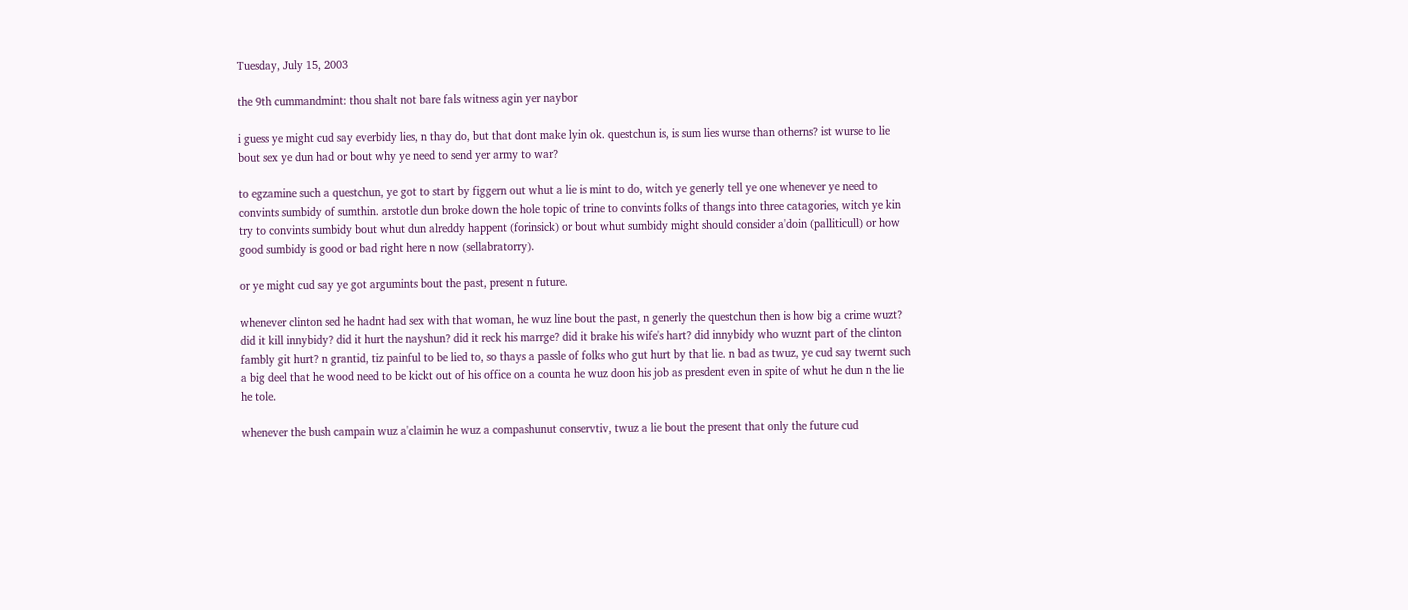Tuesday, July 15, 2003

the 9th cummandmint: thou shalt not bare fals witness agin yer naybor

i guess ye might cud say everbidy lies, n thay do, but that dont make lyin ok. questchun is, is sum lies wurse than otherns? ist wurse to lie bout sex ye dun had or bout why ye need to send yer army to war?

to egzamine such a questchun, ye got to start by figgern out whut a lie is mint to do, witch ye generly tell ye one whenever ye need to convints sumbidy of sumthin. arstotle dun broke down the hole topic of trine to convints folks of thangs into three catagories, witch ye kin try to convints sumbidy bout whut dun alreddy happent (forinsick) or bout whut sumbidy might should consider a'doin (palliticull) or how good sumbidy is good or bad right here n now (sellabratorry).

or ye might cud say ye got argumints bout the past, present n future.

whenever clinton sed he hadnt had sex with that woman, he wuz line bout the past, n generly the questchun then is how big a crime wuzt? did it kill innybidy? did it hurt the nayshun? did it reck his marrge? did it brake his wife's hart? did innybidy who wuznt part of the clinton fambly git hurt? n grantid, tiz painful to be lied to, so thays a passle of folks who gut hurt by that lie. n bad as twuz, ye cud say twernt such a big deel that he wood need to be kickt out of his office on a counta he wuz doon his job as presdent even in spite of whut he dun n the lie he tole.

whenever the bush campain wuz a'claimin he wuz a compashunut conservtiv, twuz a lie bout the present that only the future cud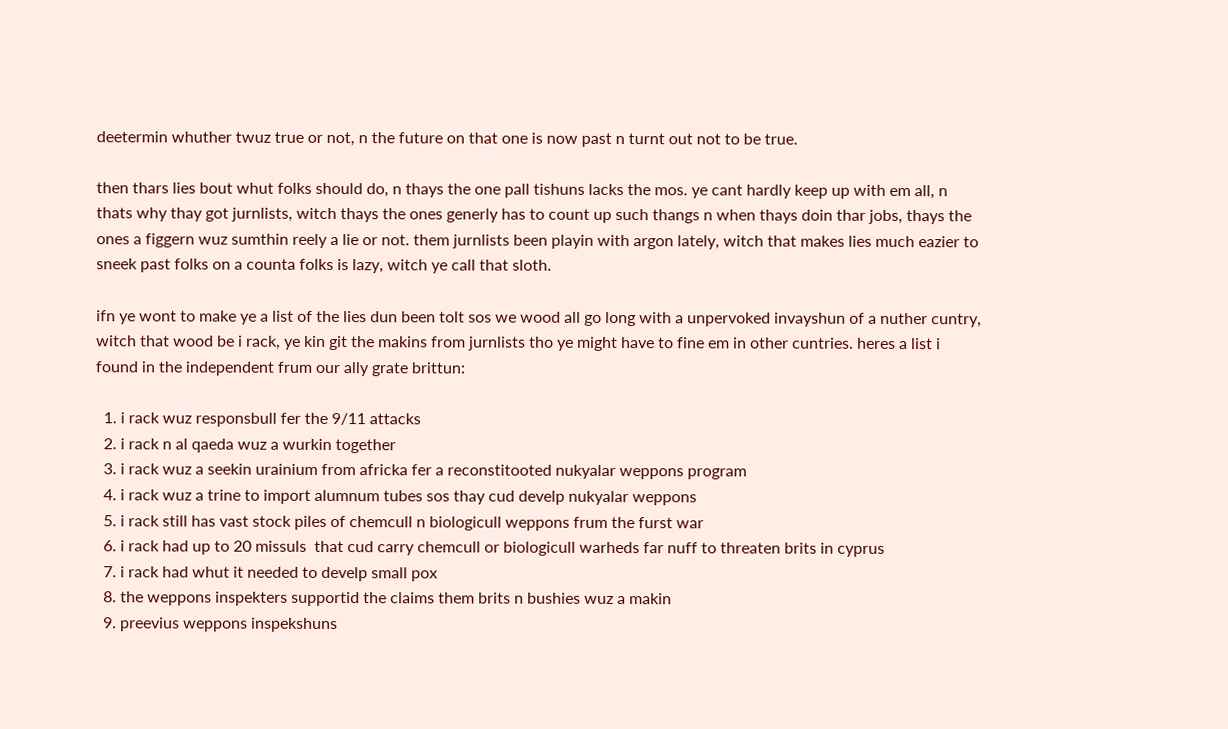deetermin whuther twuz true or not, n the future on that one is now past n turnt out not to be true.

then thars lies bout whut folks should do, n thays the one pall tishuns lacks the mos. ye cant hardly keep up with em all, n thats why thay got jurnlists, witch thays the ones generly has to count up such thangs n when thays doin thar jobs, thays the ones a figgern wuz sumthin reely a lie or not. them jurnlists been playin with argon lately, witch that makes lies much eazier to sneek past folks on a counta folks is lazy, witch ye call that sloth.

ifn ye wont to make ye a list of the lies dun been tolt sos we wood all go long with a unpervoked invayshun of a nuther cuntry, witch that wood be i rack, ye kin git the makins from jurnlists tho ye might have to fine em in other cuntries. heres a list i found in the independent frum our ally grate brittun:

  1. i rack wuz responsbull fer the 9/11 attacks
  2. i rack n al qaeda wuz a wurkin together
  3. i rack wuz a seekin urainium from africka fer a reconstitooted nukyalar weppons program
  4. i rack wuz a trine to import alumnum tubes sos thay cud develp nukyalar weppons
  5. i rack still has vast stock piles of chemcull n biologicull weppons frum the furst war
  6. i rack had up to 20 missuls  that cud carry chemcull or biologicull warheds far nuff to threaten brits in cyprus
  7. i rack had whut it needed to develp small pox
  8. the weppons inspekters supportid the claims them brits n bushies wuz a makin
  9. preevius weppons inspekshuns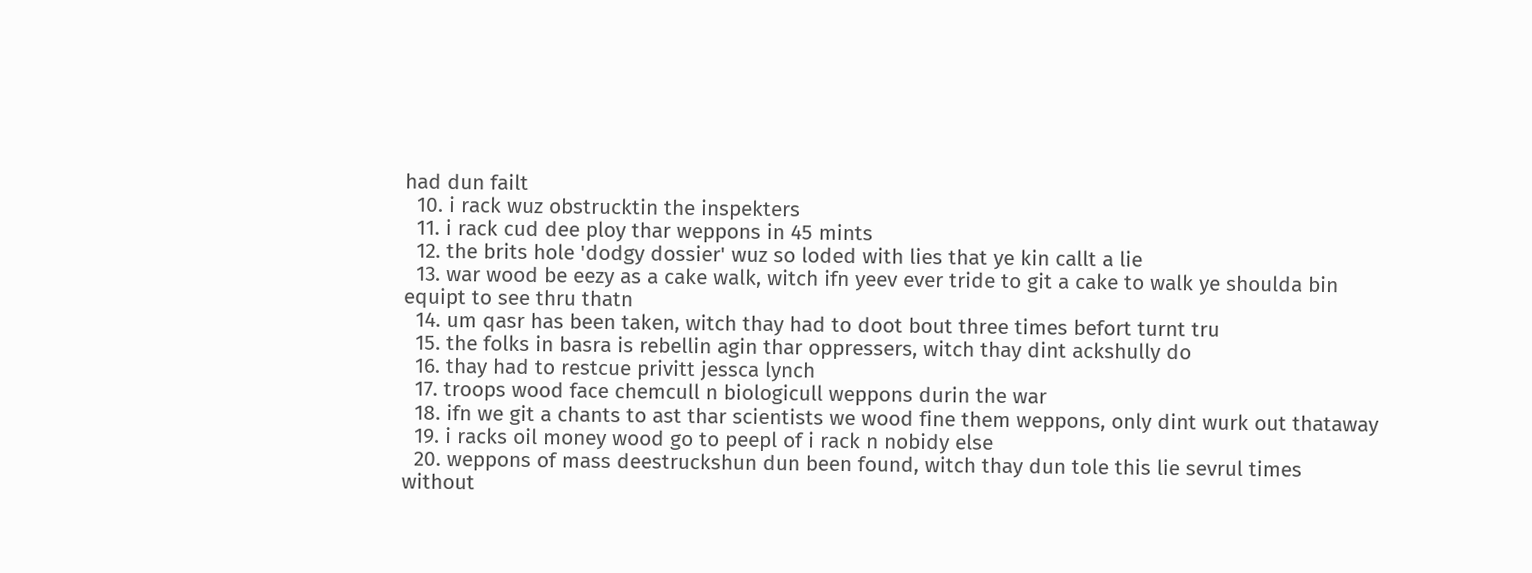had dun failt
  10. i rack wuz obstrucktin the inspekters
  11. i rack cud dee ploy thar weppons in 45 mints
  12. the brits hole 'dodgy dossier' wuz so loded with lies that ye kin callt a lie
  13. war wood be eezy as a cake walk, witch ifn yeev ever tride to git a cake to walk ye shoulda bin equipt to see thru thatn
  14. um qasr has been taken, witch thay had to doot bout three times befort turnt tru
  15. the folks in basra is rebellin agin thar oppressers, witch thay dint ackshully do
  16. thay had to restcue privitt jessca lynch
  17. troops wood face chemcull n biologicull weppons durin the war
  18. ifn we git a chants to ast thar scientists we wood fine them weppons, only dint wurk out thataway
  19. i racks oil money wood go to peepl of i rack n nobidy else
  20. weppons of mass deestruckshun dun been found, witch thay dun tole this lie sevrul times without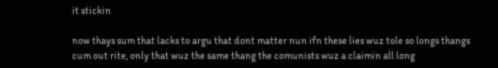it stickin

now thays sum that lacks to argu that dont matter nun ifn these lies wuz tole so longs thangs cum out rite, only that wuz the same thang the comunists wuz a claimin all long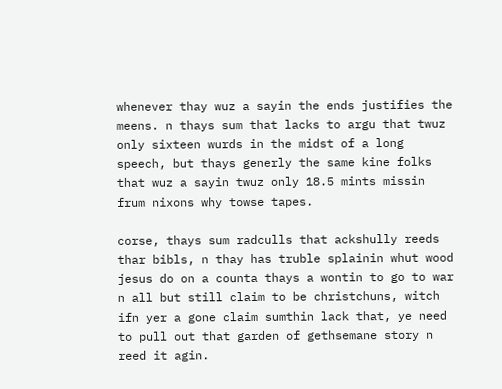whenever thay wuz a sayin the ends justifies the meens. n thays sum that lacks to argu that twuz only sixteen wurds in the midst of a long speech, but thays generly the same kine folks that wuz a sayin twuz only 18.5 mints missin frum nixons why towse tapes.

corse, thays sum radculls that ackshully reeds thar bibls, n thay has truble splainin whut wood jesus do on a counta thays a wontin to go to war n all but still claim to be christchuns, witch ifn yer a gone claim sumthin lack that, ye need to pull out that garden of gethsemane story n reed it agin.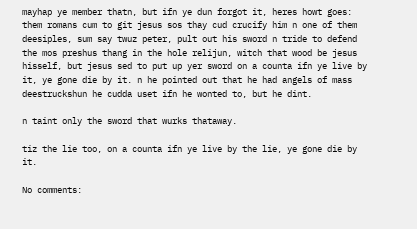mayhap ye member thatn, but ifn ye dun forgot it, heres howt goes: them romans cum to git jesus sos thay cud crucify him n one of them deesiples, sum say twuz peter, pult out his sword n tride to defend the mos preshus thang in the hole relijun, witch that wood be jesus hisself, but jesus sed to put up yer sword on a counta ifn ye live by it, ye gone die by it. n he pointed out that he had angels of mass deestruckshun he cudda uset ifn he wonted to, but he dint.

n taint only the sword that wurks thataway.

tiz the lie too, on a counta ifn ye live by the lie, ye gone die by it.

No comments: